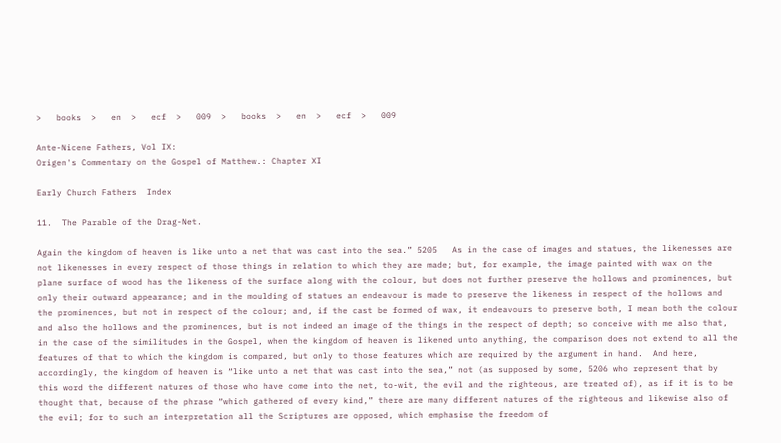>   books  >   en  >   ecf  >   009  >   books  >   en  >   ecf  >   009

Ante-Nicene Fathers, Vol IX:
Origen's Commentary on the Gospel of Matthew.: Chapter XI

Early Church Fathers  Index

11.  The Parable of the Drag-Net.

Again the kingdom of heaven is like unto a net that was cast into the sea.” 5205   As in the case of images and statues, the likenesses are not likenesses in every respect of those things in relation to which they are made; but, for example, the image painted with wax on the plane surface of wood has the likeness of the surface along with the colour, but does not further preserve the hollows and prominences, but only their outward appearance; and in the moulding of statues an endeavour is made to preserve the likeness in respect of the hollows and the prominences, but not in respect of the colour; and, if the cast be formed of wax, it endeavours to preserve both, I mean both the colour and also the hollows and the prominences, but is not indeed an image of the things in the respect of depth; so conceive with me also that, in the case of the similitudes in the Gospel, when the kingdom of heaven is likened unto anything, the comparison does not extend to all the features of that to which the kingdom is compared, but only to those features which are required by the argument in hand.  And here, accordingly, the kingdom of heaven is “like unto a net that was cast into the sea,” not (as supposed by some, 5206 who represent that by this word the different natures of those who have come into the net, to-wit, the evil and the righteous, are treated of), as if it is to be thought that, because of the phrase “which gathered of every kind,” there are many different natures of the righteous and likewise also of the evil; for to such an interpretation all the Scriptures are opposed, which emphasise the freedom of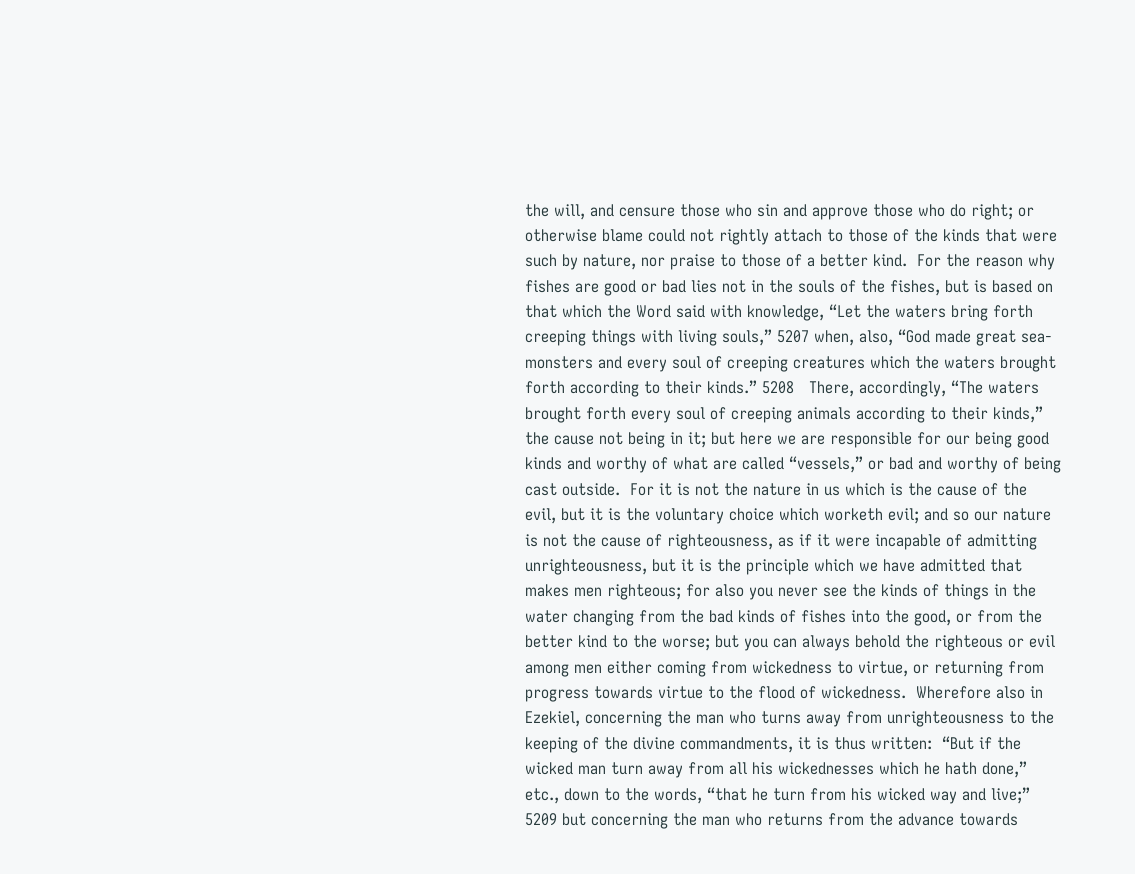the will, and censure those who sin and approve those who do right; or otherwise blame could not rightly attach to those of the kinds that were such by nature, nor praise to those of a better kind.  For the reason why fishes are good or bad lies not in the souls of the fishes, but is based on that which the Word said with knowledge, “Let the waters bring forth creeping things with living souls,” 5207 when, also, “God made great sea-monsters and every soul of creeping creatures which the waters brought forth according to their kinds.” 5208   There, accordingly, “The waters brought forth every soul of creeping animals according to their kinds,” the cause not being in it; but here we are responsible for our being good kinds and worthy of what are called “vessels,” or bad and worthy of being cast outside.  For it is not the nature in us which is the cause of the evil, but it is the voluntary choice which worketh evil; and so our nature is not the cause of righteousness, as if it were incapable of admitting unrighteousness, but it is the principle which we have admitted that makes men righteous; for also you never see the kinds of things in the water changing from the bad kinds of fishes into the good, or from the better kind to the worse; but you can always behold the righteous or evil among men either coming from wickedness to virtue, or returning from progress towards virtue to the flood of wickedness.  Wherefore also in Ezekiel, concerning the man who turns away from unrighteousness to the keeping of the divine commandments, it is thus written:  “But if the wicked man turn away from all his wickednesses which he hath done,” etc., down to the words, “that he turn from his wicked way and live;” 5209 but concerning the man who returns from the advance towards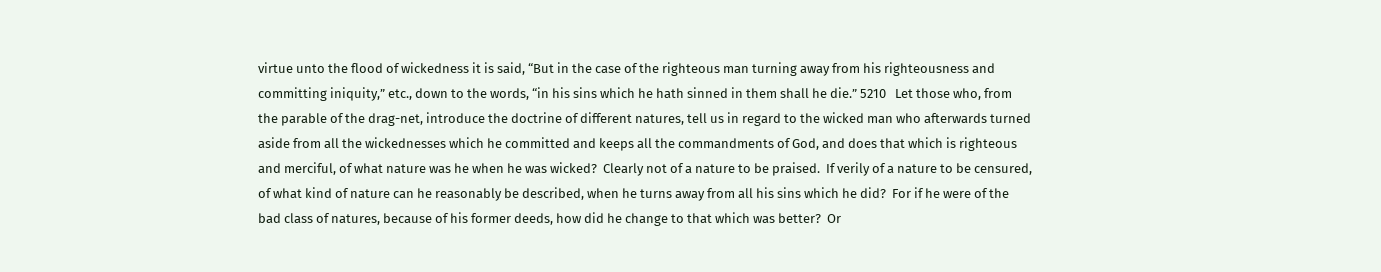virtue unto the flood of wickedness it is said, “But in the case of the righteous man turning away from his righteousness and committing iniquity,” etc., down to the words, “in his sins which he hath sinned in them shall he die.” 5210   Let those who, from the parable of the drag-net, introduce the doctrine of different natures, tell us in regard to the wicked man who afterwards turned aside from all the wickednesses which he committed and keeps all the commandments of God, and does that which is righteous and merciful, of what nature was he when he was wicked?  Clearly not of a nature to be praised.  If verily of a nature to be censured, of what kind of nature can he reasonably be described, when he turns away from all his sins which he did?  For if he were of the bad class of natures, because of his former deeds, how did he change to that which was better?  Or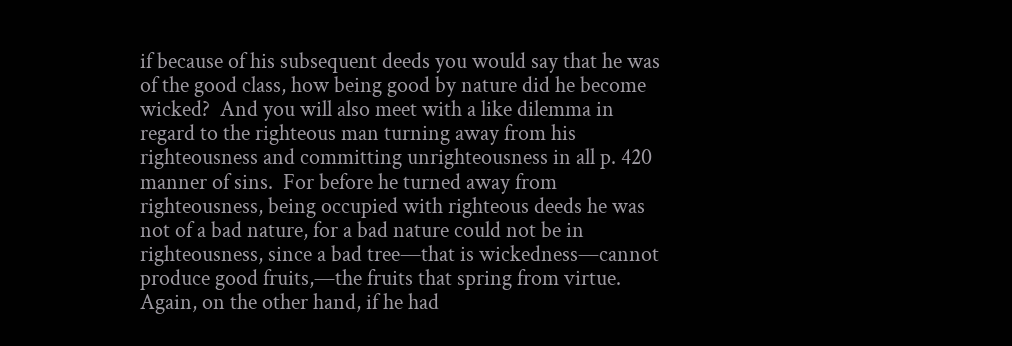if because of his subsequent deeds you would say that he was of the good class, how being good by nature did he become wicked?  And you will also meet with a like dilemma in regard to the righteous man turning away from his righteousness and committing unrighteousness in all p. 420 manner of sins.  For before he turned away from righteousness, being occupied with righteous deeds he was not of a bad nature, for a bad nature could not be in righteousness, since a bad tree—that is wickedness—cannot produce good fruits,—the fruits that spring from virtue.  Again, on the other hand, if he had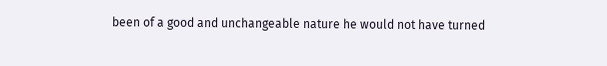been of a good and unchangeable nature he would not have turned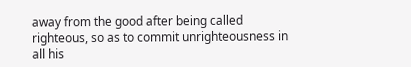away from the good after being called righteous, so as to commit unrighteousness in all his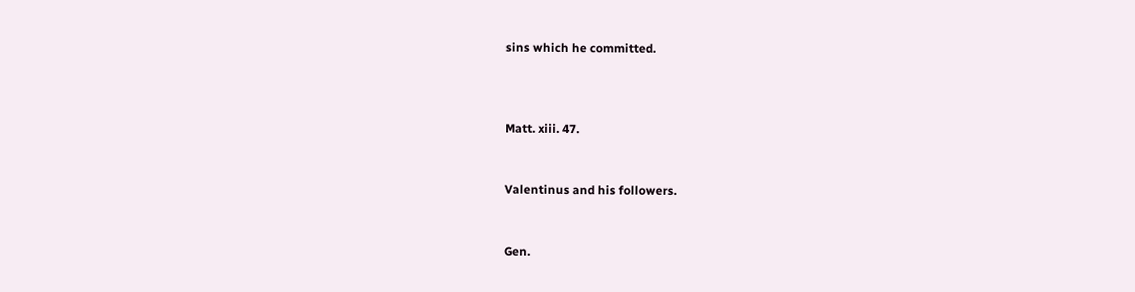sins which he committed.



Matt. xiii. 47.


Valentinus and his followers.


Gen.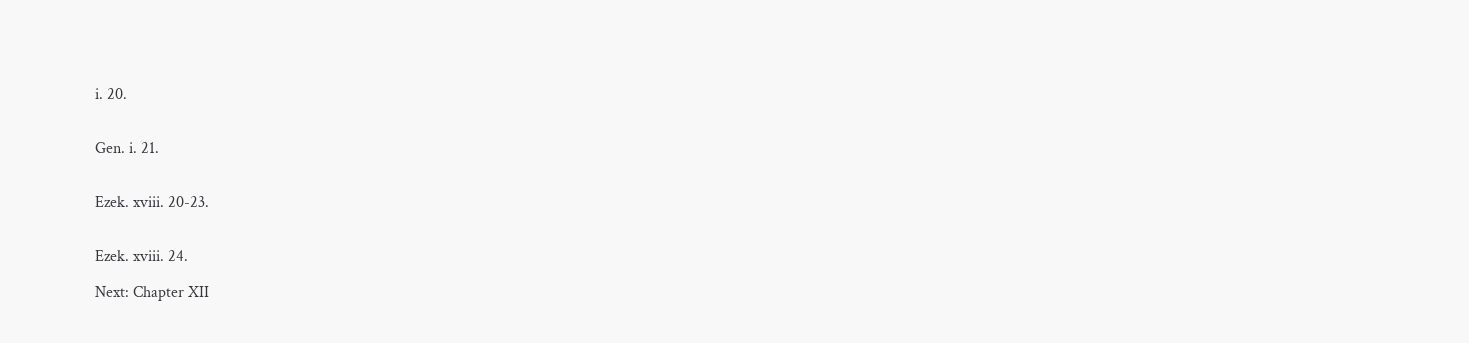i. 20.


Gen. i. 21.


Ezek. xviii. 20-23.


Ezek. xviii. 24.

Next: Chapter XII